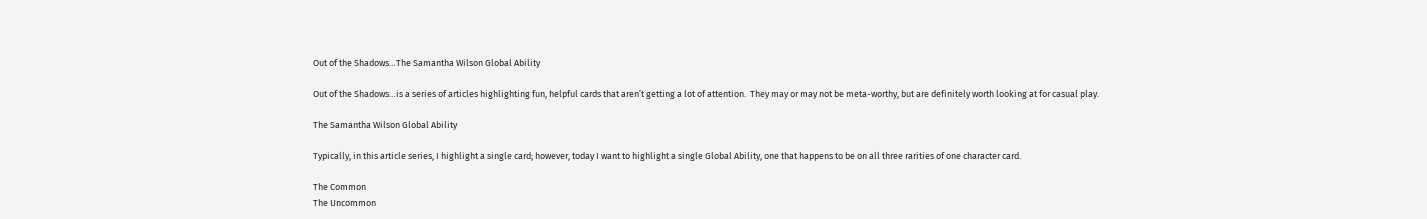Out of the Shadows…The Samantha Wilson Global Ability

Out of the Shadows…is a series of articles highlighting fun, helpful cards that aren’t getting a lot of attention.  They may or may not be meta-worthy, but are definitely worth looking at for casual play.

The Samantha Wilson Global Ability

Typically, in this article series, I highlight a single card; however, today I want to highlight a single Global Ability, one that happens to be on all three rarities of one character card.

The Common
The Uncommon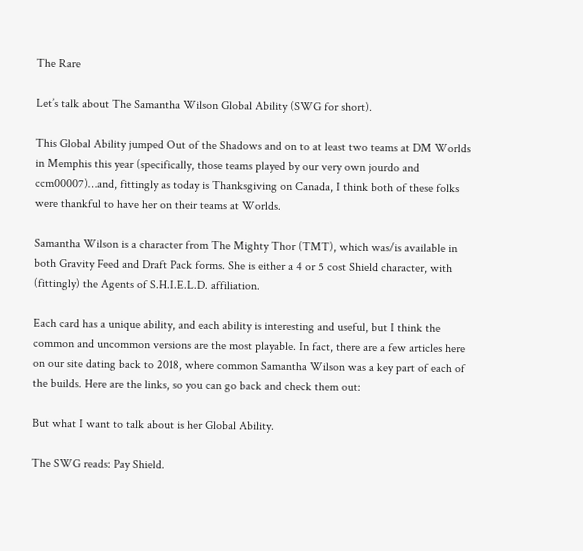The Rare

Let’s talk about The Samantha Wilson Global Ability (SWG for short).

This Global Ability jumped Out of the Shadows and on to at least two teams at DM Worlds in Memphis this year (specifically, those teams played by our very own jourdo and ccm00007)…and, fittingly as today is Thanksgiving on Canada, I think both of these folks were thankful to have her on their teams at Worlds.

Samantha Wilson is a character from The Mighty Thor (TMT), which was/is available in both Gravity Feed and Draft Pack forms. She is either a 4 or 5 cost Shield character, with (fittingly) the Agents of S.H.I.E.L.D. affiliation.

Each card has a unique ability, and each ability is interesting and useful, but I think the common and uncommon versions are the most playable. In fact, there are a few articles here on our site dating back to 2018, where common Samantha Wilson was a key part of each of the builds. Here are the links, so you can go back and check them out:

But what I want to talk about is her Global Ability.

The SWG reads: Pay Shield.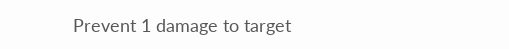Prevent 1 damage to target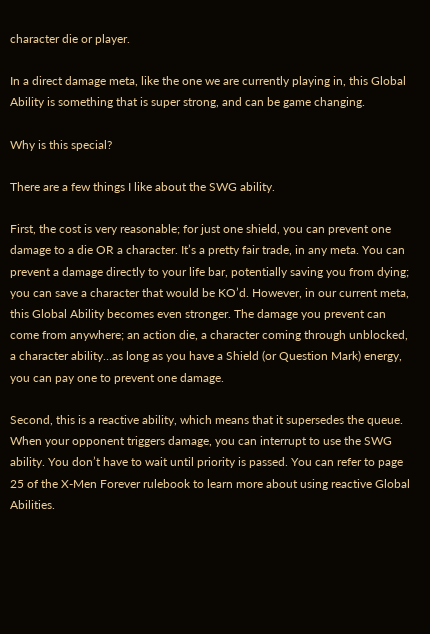character die or player.

In a direct damage meta, like the one we are currently playing in, this Global Ability is something that is super strong, and can be game changing.

Why is this special?

There are a few things I like about the SWG ability.

First, the cost is very reasonable; for just one shield, you can prevent one damage to a die OR a character. It’s a pretty fair trade, in any meta. You can prevent a damage directly to your life bar, potentially saving you from dying; you can save a character that would be KO’d. However, in our current meta, this Global Ability becomes even stronger. The damage you prevent can come from anywhere; an action die, a character coming through unblocked, a character ability…as long as you have a Shield (or Question Mark) energy, you can pay one to prevent one damage.

Second, this is a reactive ability, which means that it supersedes the queue. When your opponent triggers damage, you can interrupt to use the SWG ability. You don’t have to wait until priority is passed. You can refer to page 25 of the X-Men Forever rulebook to learn more about using reactive Global Abilities.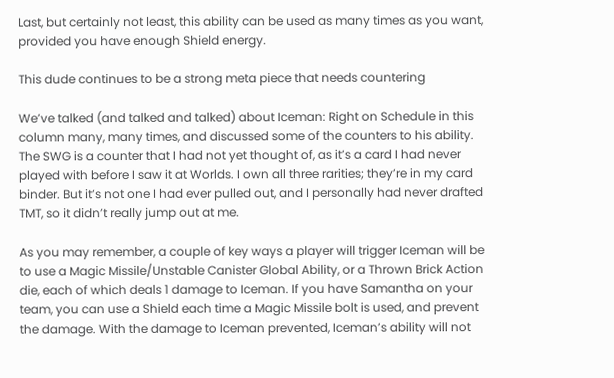Last, but certainly not least, this ability can be used as many times as you want, provided you have enough Shield energy.

This dude continues to be a strong meta piece that needs countering

We’ve talked (and talked and talked) about Iceman: Right on Schedule in this column many, many times, and discussed some of the counters to his ability. The SWG is a counter that I had not yet thought of, as it’s a card I had never played with before I saw it at Worlds. I own all three rarities; they’re in my card binder. But it’s not one I had ever pulled out, and I personally had never drafted TMT, so it didn’t really jump out at me.

As you may remember, a couple of key ways a player will trigger Iceman will be to use a Magic Missile/Unstable Canister Global Ability, or a Thrown Brick Action die, each of which deals 1 damage to Iceman. If you have Samantha on your team, you can use a Shield each time a Magic Missile bolt is used, and prevent the damage. With the damage to Iceman prevented, Iceman’s ability will not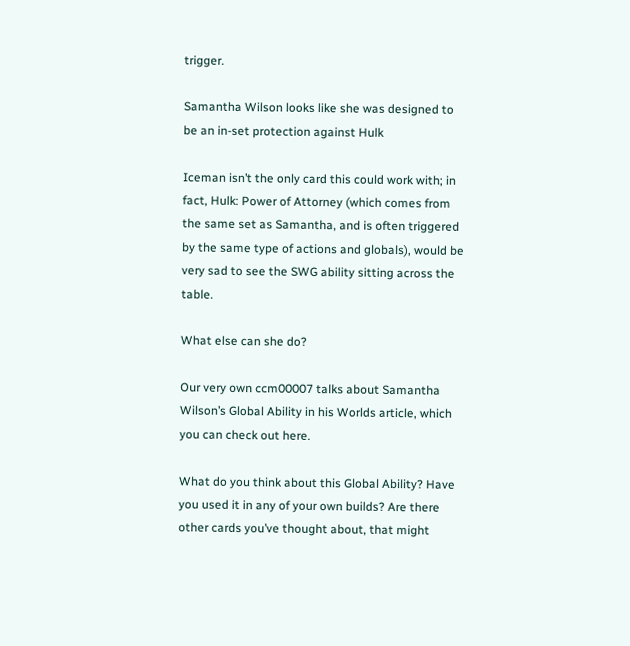trigger.

Samantha Wilson looks like she was designed to be an in-set protection against Hulk

Iceman isn’t the only card this could work with; in fact, Hulk: Power of Attorney (which comes from the same set as Samantha, and is often triggered by the same type of actions and globals), would be very sad to see the SWG ability sitting across the table.

What else can she do?

Our very own ccm00007 talks about Samantha Wilson’s Global Ability in his Worlds article, which you can check out here.

What do you think about this Global Ability? Have you used it in any of your own builds? Are there other cards you’ve thought about, that might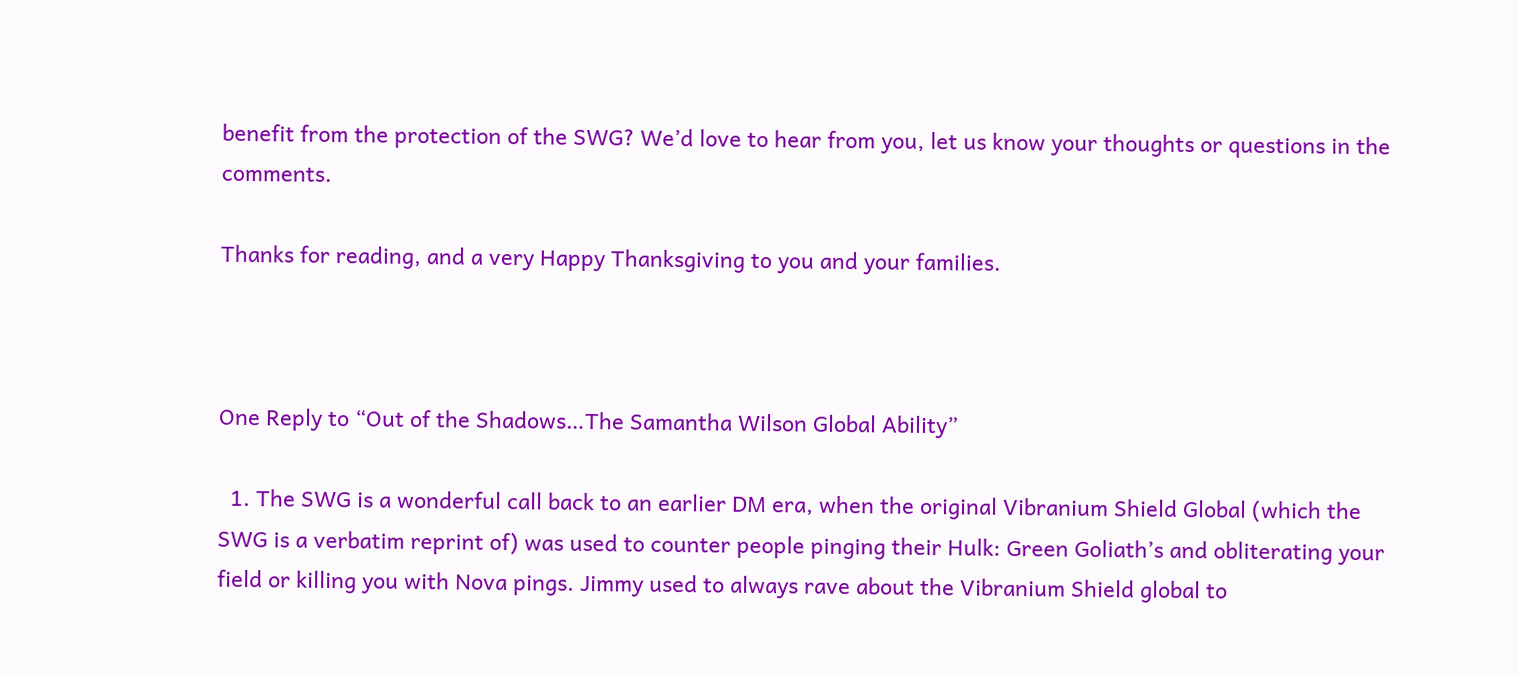benefit from the protection of the SWG? We’d love to hear from you, let us know your thoughts or questions in the comments.

Thanks for reading, and a very Happy Thanksgiving to you and your families.



One Reply to “Out of the Shadows…The Samantha Wilson Global Ability”

  1. The SWG is a wonderful call back to an earlier DM era, when the original Vibranium Shield Global (which the SWG is a verbatim reprint of) was used to counter people pinging their Hulk: Green Goliath’s and obliterating your field or killing you with Nova pings. Jimmy used to always rave about the Vibranium Shield global to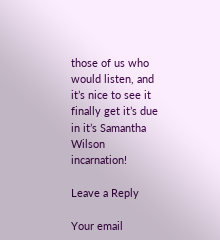those of us who would listen, and it’s nice to see it finally get it’s due in it’s Samantha Wilson incarnation!

Leave a Reply

Your email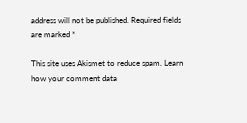address will not be published. Required fields are marked *

This site uses Akismet to reduce spam. Learn how your comment data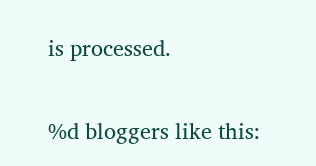is processed.

%d bloggers like this: